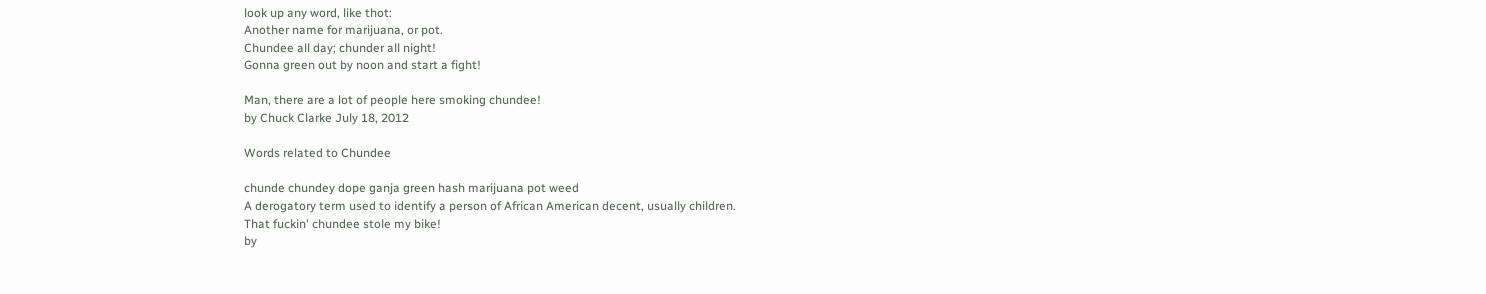look up any word, like thot:
Another name for marijuana, or pot.
Chundee all day; chunder all night!
Gonna green out by noon and start a fight!

Man, there are a lot of people here smoking chundee!
by Chuck Clarke July 18, 2012

Words related to Chundee

chunde chundey dope ganja green hash marijuana pot weed
A derogatory term used to identify a person of African American decent, usually children.
That fuckin' chundee stole my bike!
by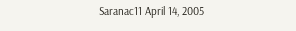Saranac11 April 14, 2005